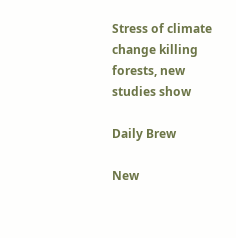Stress of climate change killing forests, new studies show

Daily Brew

New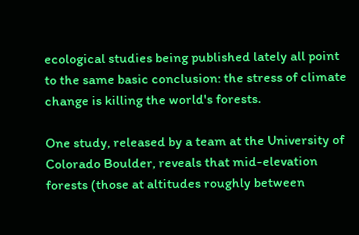ecological studies being published lately all point to the same basic conclusion: the stress of climate change is killing the world's forests.

One study, released by a team at the University of Colorado Boulder, reveals that mid-elevation forests (those at altitudes roughly between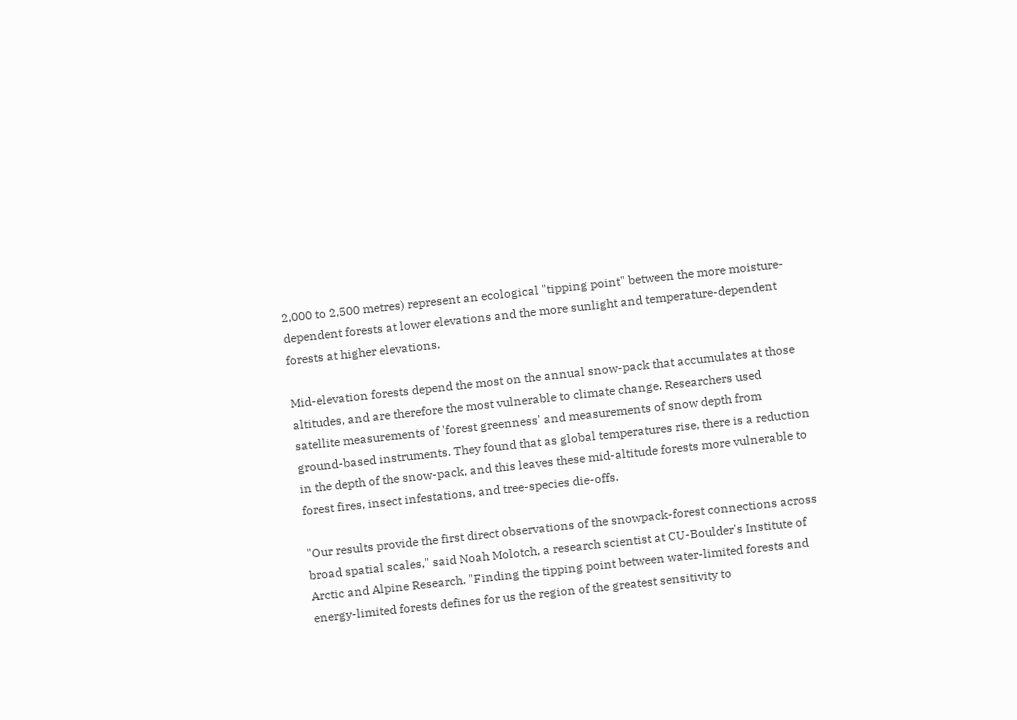2,000 to 2,500 metres) represent an ecological "tipping point" between the more moisture-dependent forests at lower elevations and the more sunlight and temperature-dependent forests at higher elevations.

Mid-elevation forests depend the most on the annual snow-pack that accumulates at those altitudes, and are therefore the most vulnerable to climate change. Researchers used satellite measurements of 'forest greenness' and measurements of snow depth from ground-based instruments. They found that as global temperatures rise, there is a reduction in the depth of the snow-pack, and this leaves these mid-altitude forests more vulnerable to forest fires, insect infestations, and tree-species die-offs.

"Our results provide the first direct observations of the snowpack-forest connections across broad spatial scales," said Noah Molotch, a research scientist at CU-Boulder's Institute of Arctic and Alpine Research. "Finding the tipping point between water-limited forests and energy-limited forests defines for us the region of the greatest sensitivity to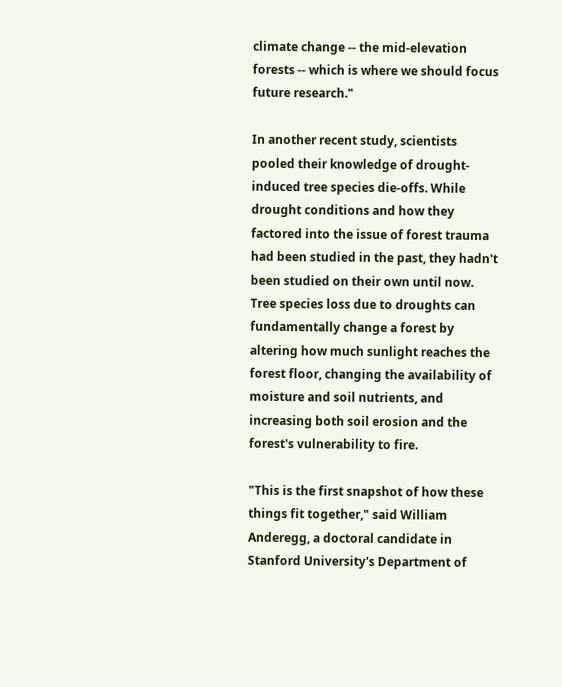climate change -- the mid-elevation forests -- which is where we should focus future research."

In another recent study, scientists pooled their knowledge of drought-induced tree species die-offs. While drought conditions and how they factored into the issue of forest trauma had been studied in the past, they hadn't been studied on their own until now. Tree species loss due to droughts can fundamentally change a forest by altering how much sunlight reaches the forest floor, changing the availability of moisture and soil nutrients, and increasing both soil erosion and the forest's vulnerability to fire.

"This is the first snapshot of how these things fit together," said William Anderegg, a doctoral candidate in Stanford University's Department of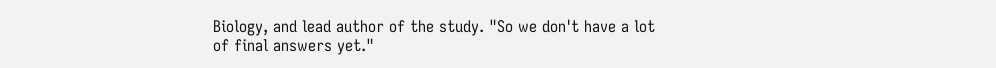Biology, and lead author of the study. "So we don't have a lot of final answers yet."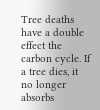Tree deaths have a double effect the carbon cycle. If a tree dies, it no longer absorbs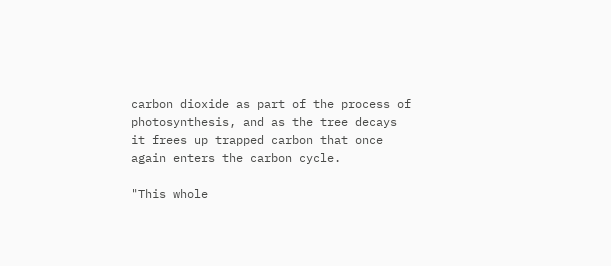carbon dioxide as part of the process of photosynthesis, and as the tree decays it frees up trapped carbon that once again enters the carbon cycle.

"This whole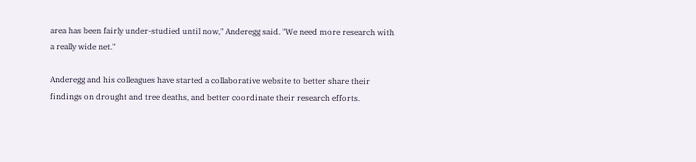area has been fairly under-studied until now," Anderegg said. "We need more research with a really wide net."

Anderegg and his colleagues have started a collaborative website to better share their findings on drought and tree deaths, and better coordinate their research efforts.